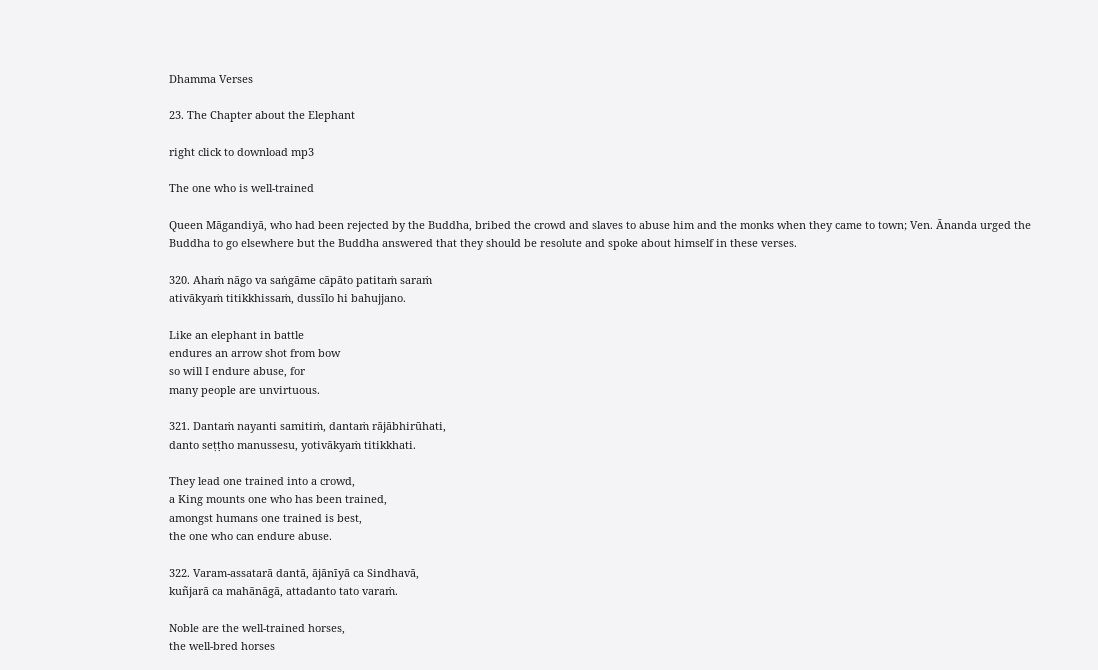Dhamma Verses

23. The Chapter about the Elephant

right click to download mp3

The one who is well-trained

Queen Māgandiyā, who had been rejected by the Buddha, bribed the crowd and slaves to abuse him and the monks when they came to town; Ven. Ānanda urged the Buddha to go elsewhere but the Buddha answered that they should be resolute and spoke about himself in these verses.

320. Ahaṁ nāgo va saṅgāme cāpāto patitaṁ saraṁ
ativākyaṁ titikkhissaṁ, dussīlo hi bahujjano.

Like an elephant in battle
endures an arrow shot from bow
so will I endure abuse, for
many people are unvirtuous.

321. Dantaṁ nayanti samitiṁ, dantaṁ rājābhirūhati,
danto seṭṭho manussesu, yotivākyaṁ titikkhati.

They lead one trained into a crowd,
a King mounts one who has been trained,
amongst humans one trained is best,
the one who can endure abuse.

322. Varam-assatarā dantā, ājānīyā ca Sindhavā,
kuñjarā ca mahānāgā, attadanto tato varaṁ.

Noble are the well-trained horses,
the well-bred horses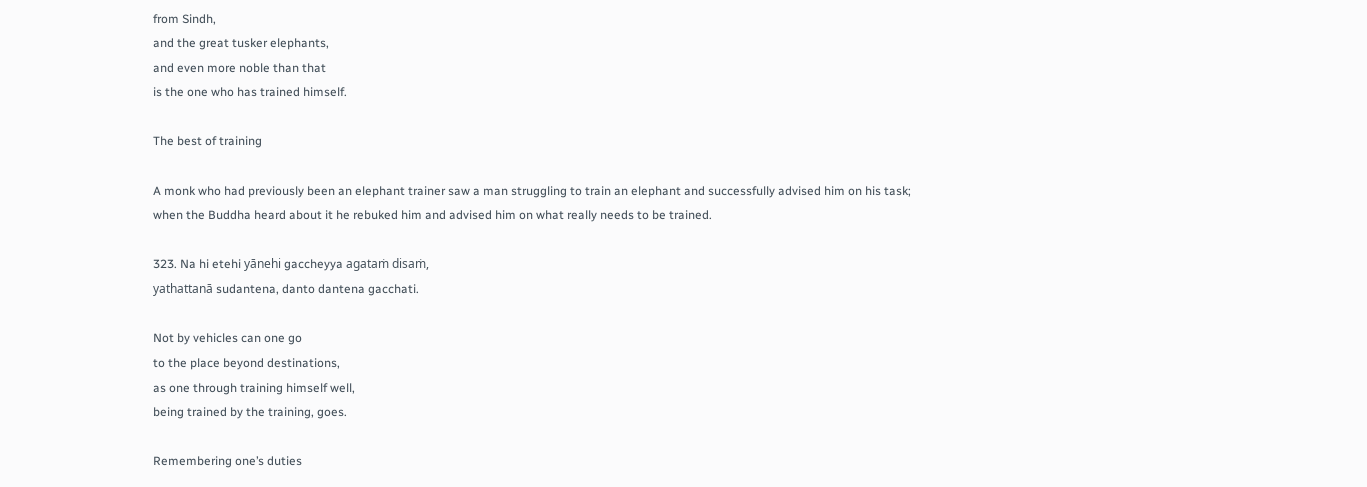from Sindh,
and the great tusker elephants,
and even more noble than that
is the one who has trained himself.

The best of training

A monk who had previously been an elephant trainer saw a man struggling to train an elephant and successfully advised him on his task; when the Buddha heard about it he rebuked him and advised him on what really needs to be trained.

323. Na hi etehi yānehi gaccheyya agataṁ disaṁ,
yathattanā sudantena, danto dantena gacchati.

Not by vehicles can one go
to the place beyond destinations,
as one through training himself well,
being trained by the training, goes.

Remembering one’s duties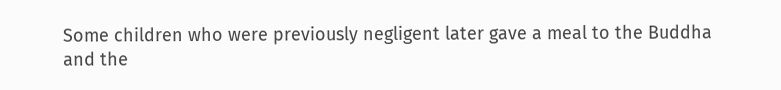Some children who were previously negligent later gave a meal to the Buddha and the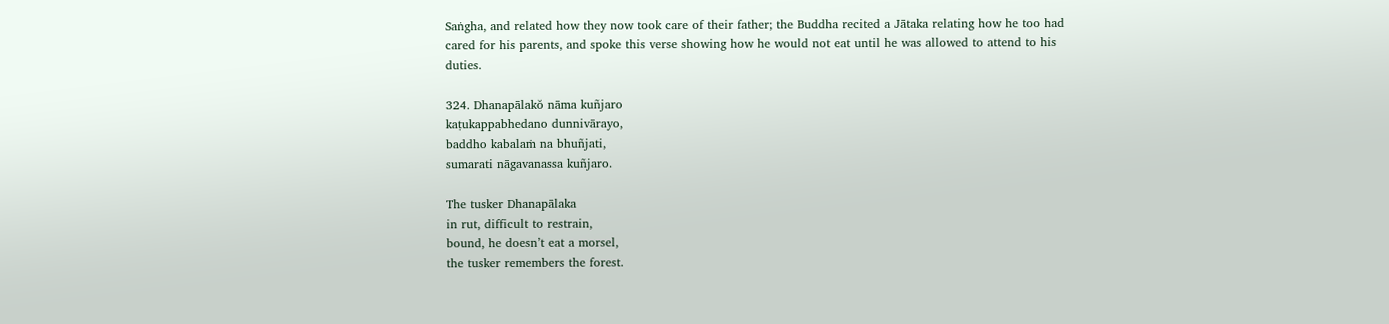Saṅgha, and related how they now took care of their father; the Buddha recited a Jātaka relating how he too had cared for his parents, and spoke this verse showing how he would not eat until he was allowed to attend to his duties.

324. Dhanapālakŏ nāma kuñjaro
kaṭukappabhedano dunnivārayo,
baddho kabalaṁ na bhuñjati,
sumarati nāgavanassa kuñjaro.

The tusker Dhanapālaka
in rut, difficult to restrain,
bound, he doesn’t eat a morsel,
the tusker remembers the forest.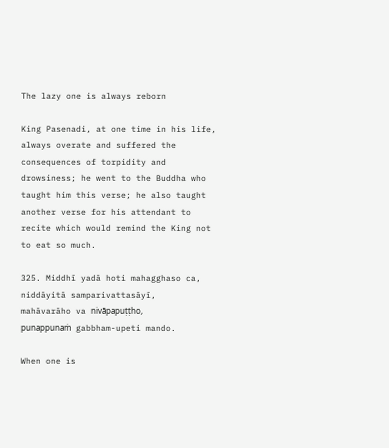The lazy one is always reborn

King Pasenadi, at one time in his life, always overate and suffered the consequences of torpidity and drowsiness; he went to the Buddha who taught him this verse; he also taught another verse for his attendant to recite which would remind the King not to eat so much.

325. Middhī yadā hoti mahagghaso ca,
niddāyitā samparivattasāyī,
mahāvarāho va nivāpapuṭṭho,
punappunaṁ gabbham-upeti mando.

When one is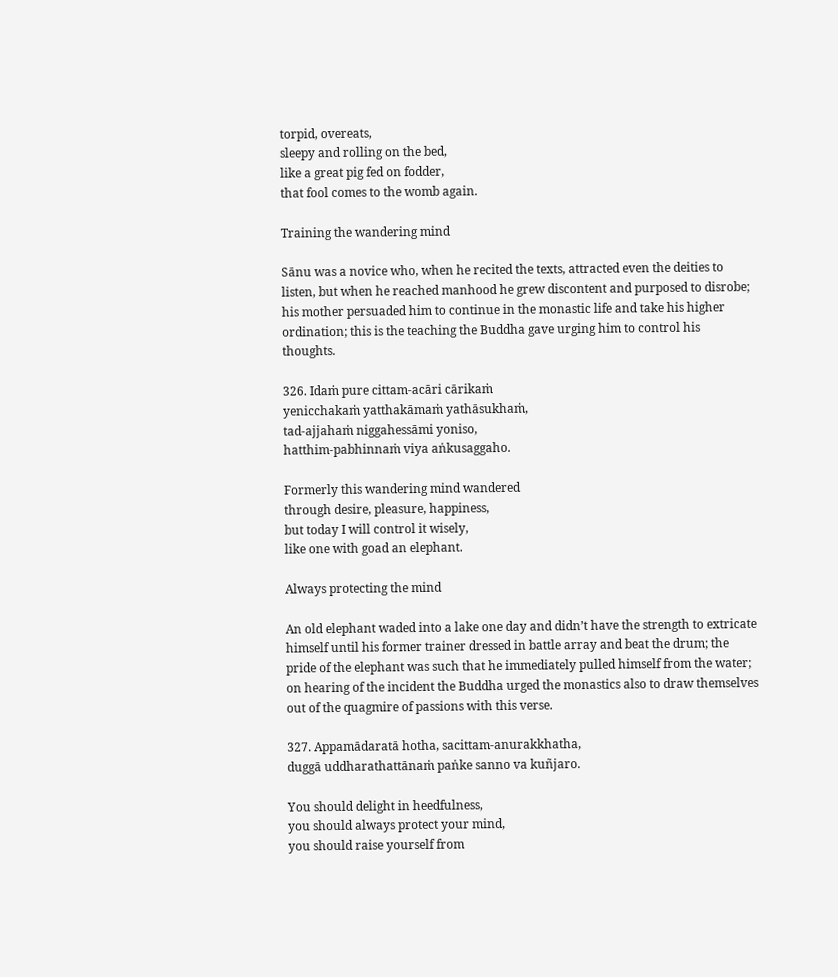torpid, overeats,
sleepy and rolling on the bed,
like a great pig fed on fodder,
that fool comes to the womb again.

Training the wandering mind

Sānu was a novice who, when he recited the texts, attracted even the deities to listen, but when he reached manhood he grew discontent and purposed to disrobe; his mother persuaded him to continue in the monastic life and take his higher ordination; this is the teaching the Buddha gave urging him to control his thoughts.

326. Idaṁ pure cittam-acāri cārikaṁ
yenicchakaṁ yatthakāmaṁ yathāsukhaṁ,
tad-ajjahaṁ niggahessāmi yoniso,
hatthim-pabhinnaṁ viya aṅkusaggaho.

Formerly this wandering mind wandered
through desire, pleasure, happiness,
but today I will control it wisely,
like one with goad an elephant.

Always protecting the mind

An old elephant waded into a lake one day and didn’t have the strength to extricate himself until his former trainer dressed in battle array and beat the drum; the pride of the elephant was such that he immediately pulled himself from the water; on hearing of the incident the Buddha urged the monastics also to draw themselves out of the quagmire of passions with this verse.

327. Appamādaratā hotha, sacittam-anurakkhatha,
duggā uddharathattānaṁ paṅke sanno va kuñjaro.

You should delight in heedfulness,
you should always protect your mind,
you should raise yourself from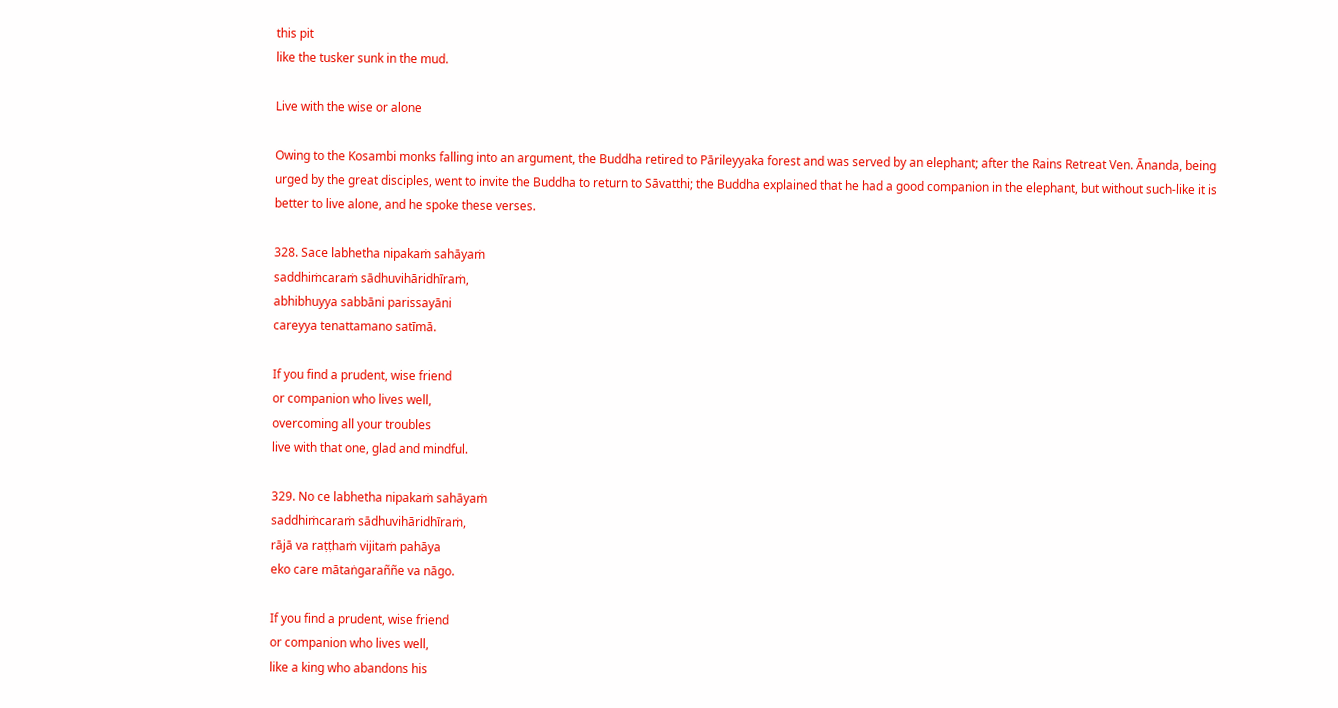this pit
like the tusker sunk in the mud.

Live with the wise or alone

Owing to the Kosambi monks falling into an argument, the Buddha retired to Pārileyyaka forest and was served by an elephant; after the Rains Retreat Ven. Ānanda, being urged by the great disciples, went to invite the Buddha to return to Sāvatthi; the Buddha explained that he had a good companion in the elephant, but without such-like it is better to live alone, and he spoke these verses.

328. Sace labhetha nipakaṁ sahāyaṁ
saddhiṁcaraṁ sādhuvihāridhīraṁ,
abhibhuyya sabbāni parissayāni
careyya tenattamano satīmā.

If you find a prudent, wise friend
or companion who lives well,
overcoming all your troubles
live with that one, glad and mindful.

329. No ce labhetha nipakaṁ sahāyaṁ
saddhiṁcaraṁ sādhuvihāridhīraṁ,
rājā va raṭṭhaṁ vijitaṁ pahāya
eko care mātaṅgaraññe va nāgo.

If you find a prudent, wise friend
or companion who lives well,
like a king who abandons his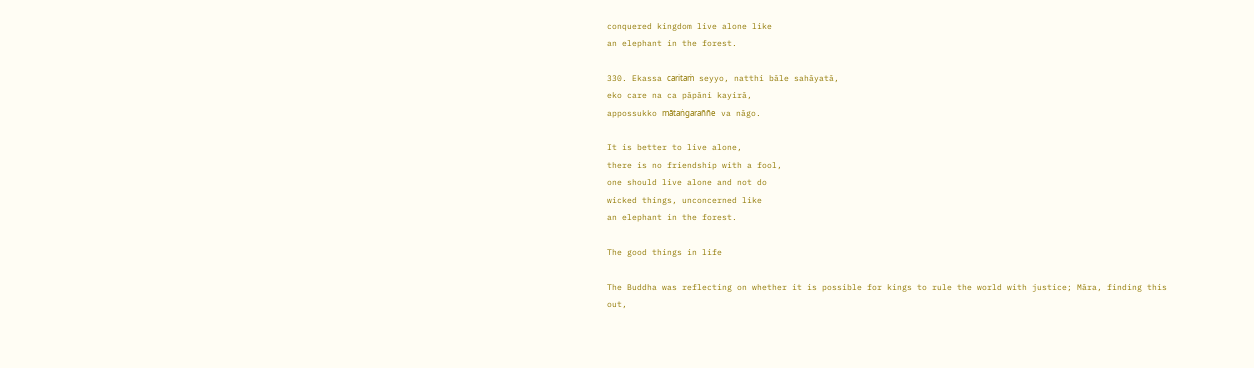conquered kingdom live alone like
an elephant in the forest.

330. Ekassa caritaṁ seyyo, natthi bāle sahāyatā,
eko care na ca pāpāni kayirā,
appossukko mātaṅgaraññe va nāgo.

It is better to live alone,
there is no friendship with a fool,
one should live alone and not do
wicked things, unconcerned like
an elephant in the forest.

The good things in life

The Buddha was reflecting on whether it is possible for kings to rule the world with justice; Māra, finding this out,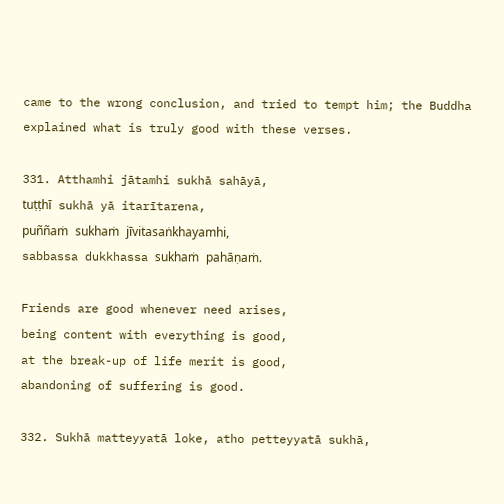came to the wrong conclusion, and tried to tempt him; the Buddha explained what is truly good with these verses.

331. Atthamhi jātamhi sukhā sahāyā,
tuṭṭhī sukhā yā itarītarena,
puññaṁ sukhaṁ jīvitasaṅkhayamhi,
sabbassa dukkhassa sukhaṁ pahāṇaṁ.

Friends are good whenever need arises,
being content with everything is good,
at the break-up of life merit is good,
abandoning of suffering is good.

332. Sukhā matteyyatā loke, atho petteyyatā sukhā,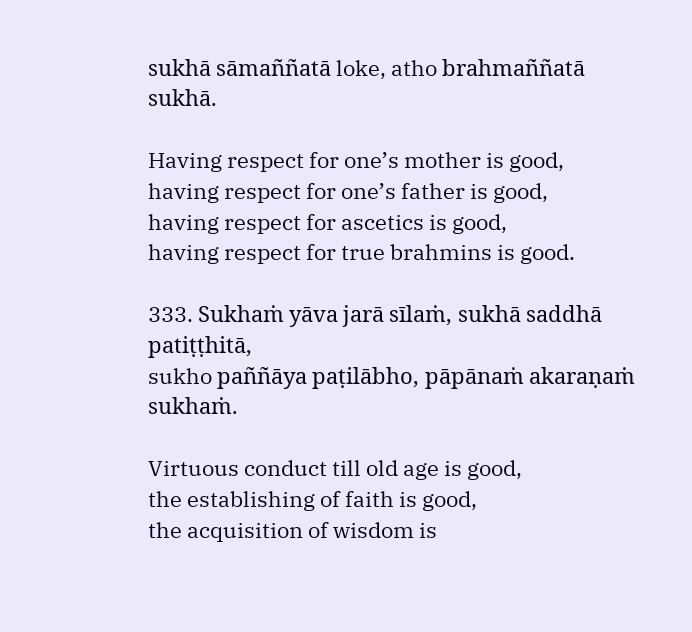sukhā sāmaññatā loke, atho brahmaññatā sukhā.

Having respect for one’s mother is good,
having respect for one’s father is good,
having respect for ascetics is good,
having respect for true brahmins is good.

333. Sukhaṁ yāva jarā sīlaṁ, sukhā saddhā patiṭṭhitā,
sukho paññāya paṭilābho, pāpānaṁ akaraṇaṁ sukhaṁ.

Virtuous conduct till old age is good,
the establishing of faith is good,
the acquisition of wisdom is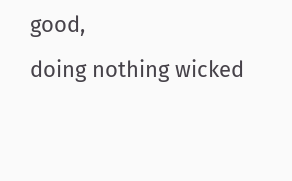good,
doing nothing wicked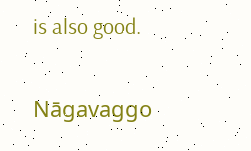is also good.

Nāgavaggo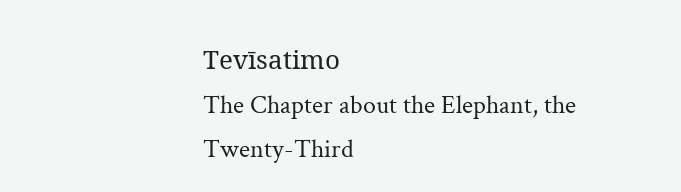Tevīsatimo
The Chapter about the Elephant, the Twenty-Third